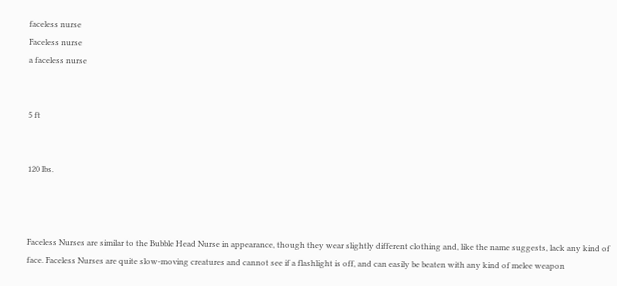faceless nurse
Faceless nurse
a faceless nurse


5 ft


120 lbs.



Faceless Nurses are similar to the Bubble Head Nurse in appearance, though they wear slightly different clothing and, like the name suggests, lack any kind of face. Faceless Nurses are quite slow-moving creatures and cannot see if a flashlight is off, and can easily be beaten with any kind of melee weapon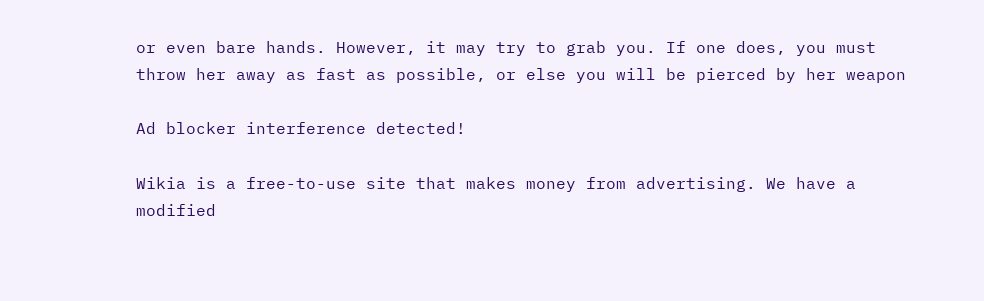or even bare hands. However, it may try to grab you. If one does, you must throw her away as fast as possible, or else you will be pierced by her weapon

Ad blocker interference detected!

Wikia is a free-to-use site that makes money from advertising. We have a modified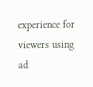experience for viewers using ad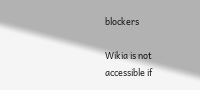blockers

Wikia is not accessible if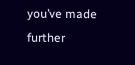you’ve made further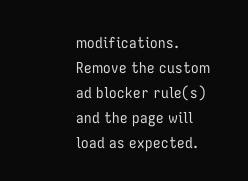modifications. Remove the custom ad blocker rule(s) and the page will load as expected.